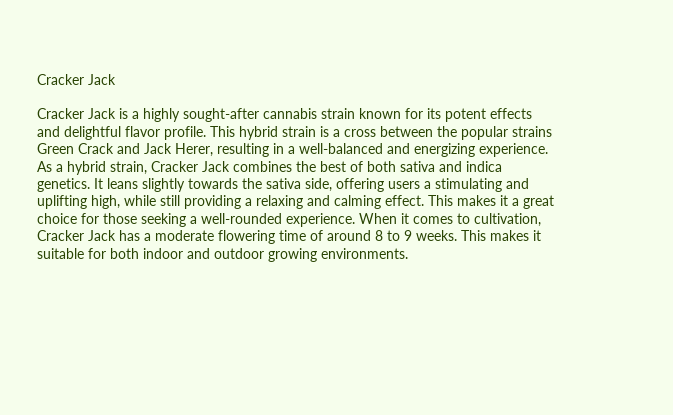Cracker Jack

Cracker Jack is a highly sought-after cannabis strain known for its potent effects and delightful flavor profile. This hybrid strain is a cross between the popular strains Green Crack and Jack Herer, resulting in a well-balanced and energizing experience. As a hybrid strain, Cracker Jack combines the best of both sativa and indica genetics. It leans slightly towards the sativa side, offering users a stimulating and uplifting high, while still providing a relaxing and calming effect. This makes it a great choice for those seeking a well-rounded experience. When it comes to cultivation, Cracker Jack has a moderate flowering time of around 8 to 9 weeks. This makes it suitable for both indoor and outdoor growing environments.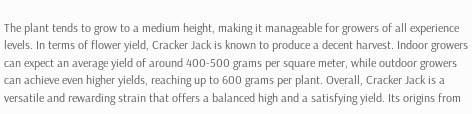The plant tends to grow to a medium height, making it manageable for growers of all experience levels. In terms of flower yield, Cracker Jack is known to produce a decent harvest. Indoor growers can expect an average yield of around 400-500 grams per square meter, while outdoor growers can achieve even higher yields, reaching up to 600 grams per plant. Overall, Cracker Jack is a versatile and rewarding strain that offers a balanced high and a satisfying yield. Its origins from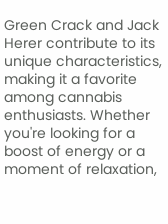Green Crack and Jack Herer contribute to its unique characteristics, making it a favorite among cannabis enthusiasts. Whether you're looking for a boost of energy or a moment of relaxation,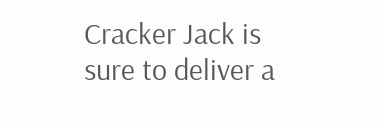Cracker Jack is sure to deliver a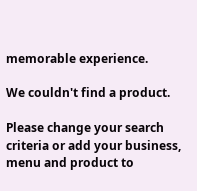memorable experience.

We couldn't find a product.

Please change your search criteria or add your business, menu and product to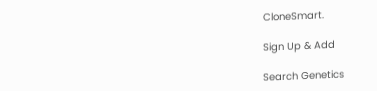CloneSmart.

Sign Up & Add

Search Genetics